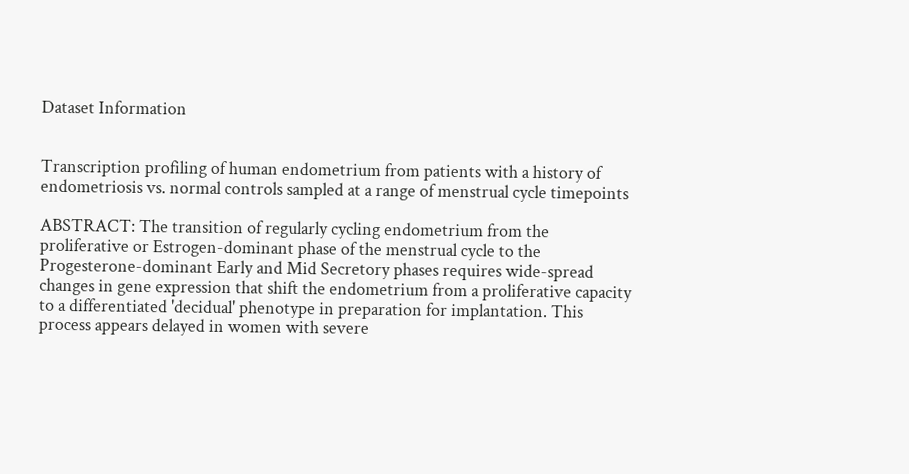Dataset Information


Transcription profiling of human endometrium from patients with a history of endometriosis vs. normal controls sampled at a range of menstrual cycle timepoints

ABSTRACT: The transition of regularly cycling endometrium from the proliferative or Estrogen-dominant phase of the menstrual cycle to the Progesterone-dominant Early and Mid Secretory phases requires wide-spread changes in gene expression that shift the endometrium from a proliferative capacity to a differentiated 'decidual' phenotype in preparation for implantation. This process appears delayed in women with severe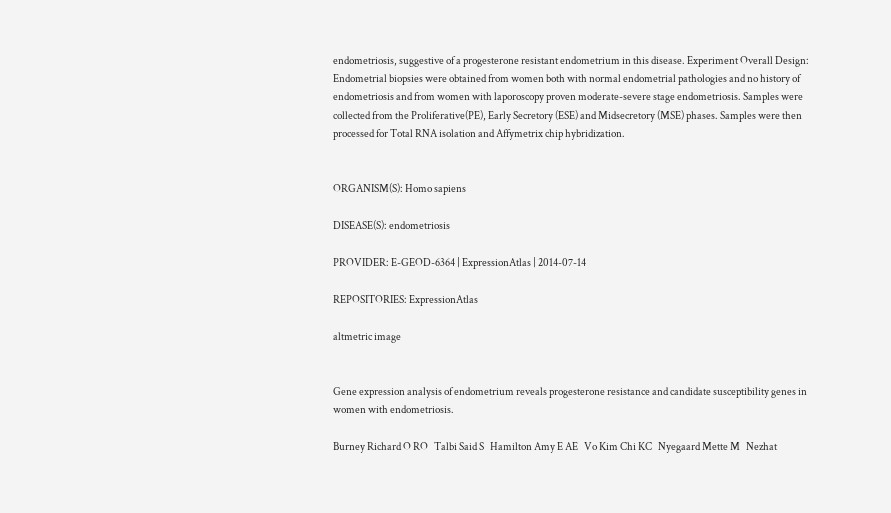endometriosis, suggestive of a progesterone resistant endometrium in this disease. Experiment Overall Design: Endometrial biopsies were obtained from women both with normal endometrial pathologies and no history of endometriosis and from women with laporoscopy proven moderate-severe stage endometriosis. Samples were collected from the Proliferative(PE), Early Secretory (ESE) and Midsecretory (MSE) phases. Samples were then processed for Total RNA isolation and Affymetrix chip hybridization.


ORGANISM(S): Homo sapiens

DISEASE(S): endometriosis

PROVIDER: E-GEOD-6364 | ExpressionAtlas | 2014-07-14

REPOSITORIES: ExpressionAtlas

altmetric image


Gene expression analysis of endometrium reveals progesterone resistance and candidate susceptibility genes in women with endometriosis.

Burney Richard O RO   Talbi Said S   Hamilton Amy E AE   Vo Kim Chi KC   Nyegaard Mette M   Nezhat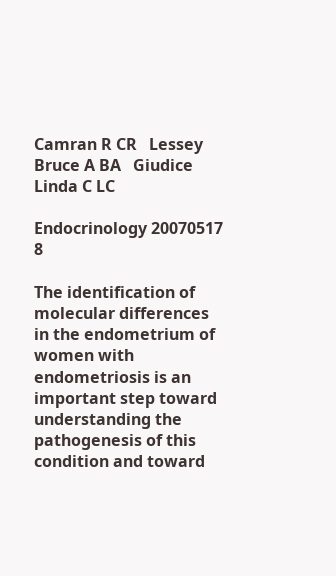Camran R CR   Lessey Bruce A BA   Giudice Linda C LC

Endocrinology 20070517 8

The identification of molecular differences in the endometrium of women with endometriosis is an important step toward understanding the pathogenesis of this condition and toward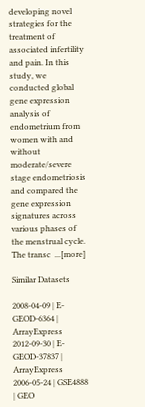developing novel strategies for the treatment of associated infertility and pain. In this study, we conducted global gene expression analysis of endometrium from women with and without moderate/severe stage endometriosis and compared the gene expression signatures across various phases of the menstrual cycle. The transc  ...[more]

Similar Datasets

2008-04-09 | E-GEOD-6364 | ArrayExpress
2012-09-30 | E-GEOD-37837 | ArrayExpress
2006-05-24 | GSE4888 | GEO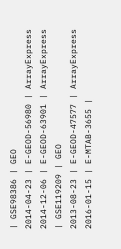| GSE98386 | GEO
2014-04-23 | E-GEOD-56980 | ArrayExpress
2014-12-06 | E-GEOD-63901 | ArrayExpress
| GSE119209 | GEO
2013-08-23 | E-GEOD-47577 | ArrayExpress
2016-01-15 | E-MTAB-3655 |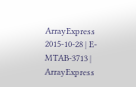ArrayExpress
2015-10-28 | E-MTAB-3713 | ArrayExpress